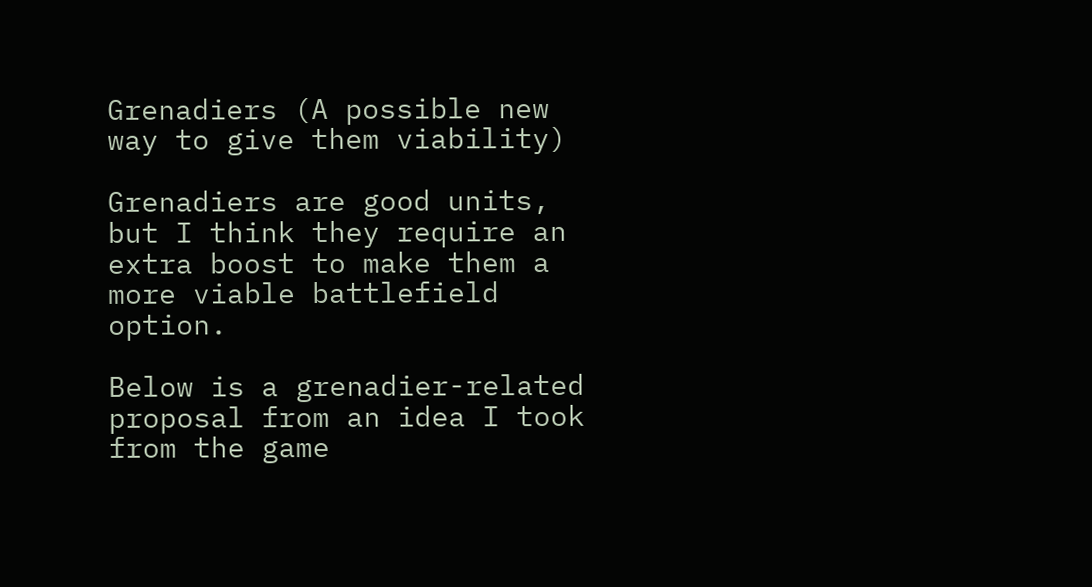Grenadiers (A possible new way to give them viability)

Grenadiers are good units, but I think they require an extra boost to make them a more viable battlefield option.

Below is a grenadier-related proposal from an idea I took from the game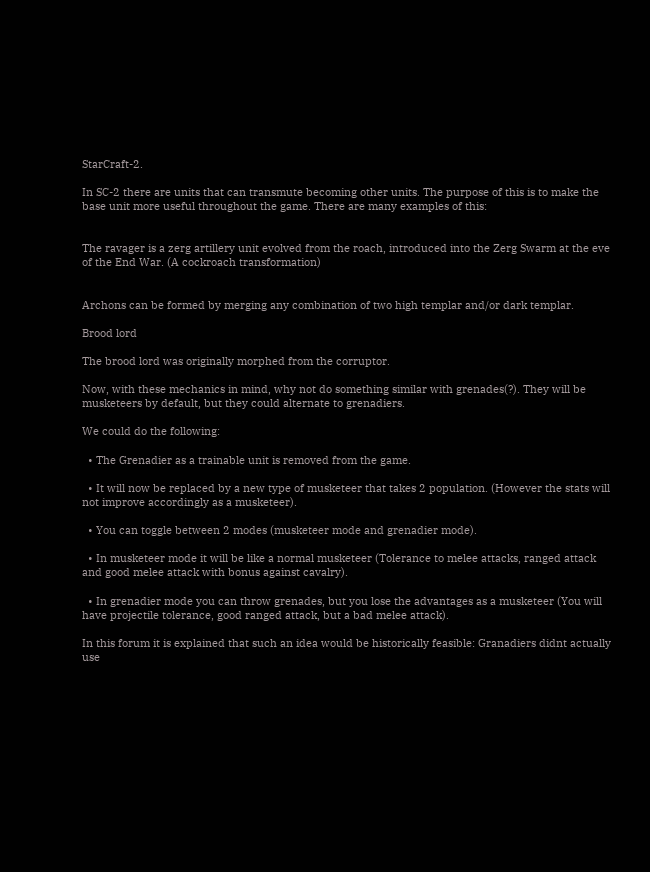StarCraft-2.

In SC-2 there are units that can transmute becoming other units. The purpose of this is to make the base unit more useful throughout the game. There are many examples of this:


The ravager is a zerg artillery unit evolved from the roach, introduced into the Zerg Swarm at the eve of the End War. (A cockroach transformation)


Archons can be formed by merging any combination of two high templar and/or dark templar.

Brood lord

The brood lord was originally morphed from the corruptor.

Now, with these mechanics in mind, why not do something similar with grenades(?). They will be musketeers by default, but they could alternate to grenadiers.

We could do the following:

  • The Grenadier as a trainable unit is removed from the game.

  • It will now be replaced by a new type of musketeer that takes 2 population. (However the stats will not improve accordingly as a musketeer).

  • You can toggle between 2 modes (musketeer mode and grenadier mode).

  • In musketeer mode it will be like a normal musketeer (Tolerance to melee attacks, ranged attack and good melee attack with bonus against cavalry).

  • In grenadier mode you can throw grenades, but you lose the advantages as a musketeer (You will have projectile tolerance, good ranged attack, but a bad melee attack).

In this forum it is explained that such an idea would be historically feasible: Granadiers didnt actually use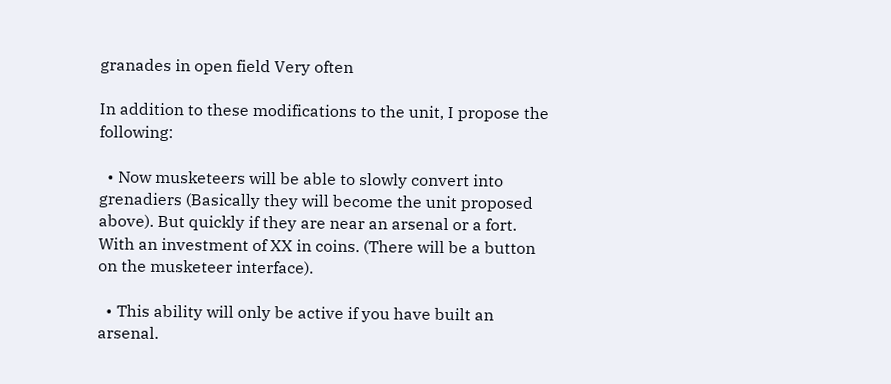granades in open field Very often

In addition to these modifications to the unit, I propose the following:

  • Now musketeers will be able to slowly convert into grenadiers (Basically they will become the unit proposed above). But quickly if they are near an arsenal or a fort. With an investment of XX in coins. (There will be a button on the musketeer interface).

  • This ability will only be active if you have built an arsenal.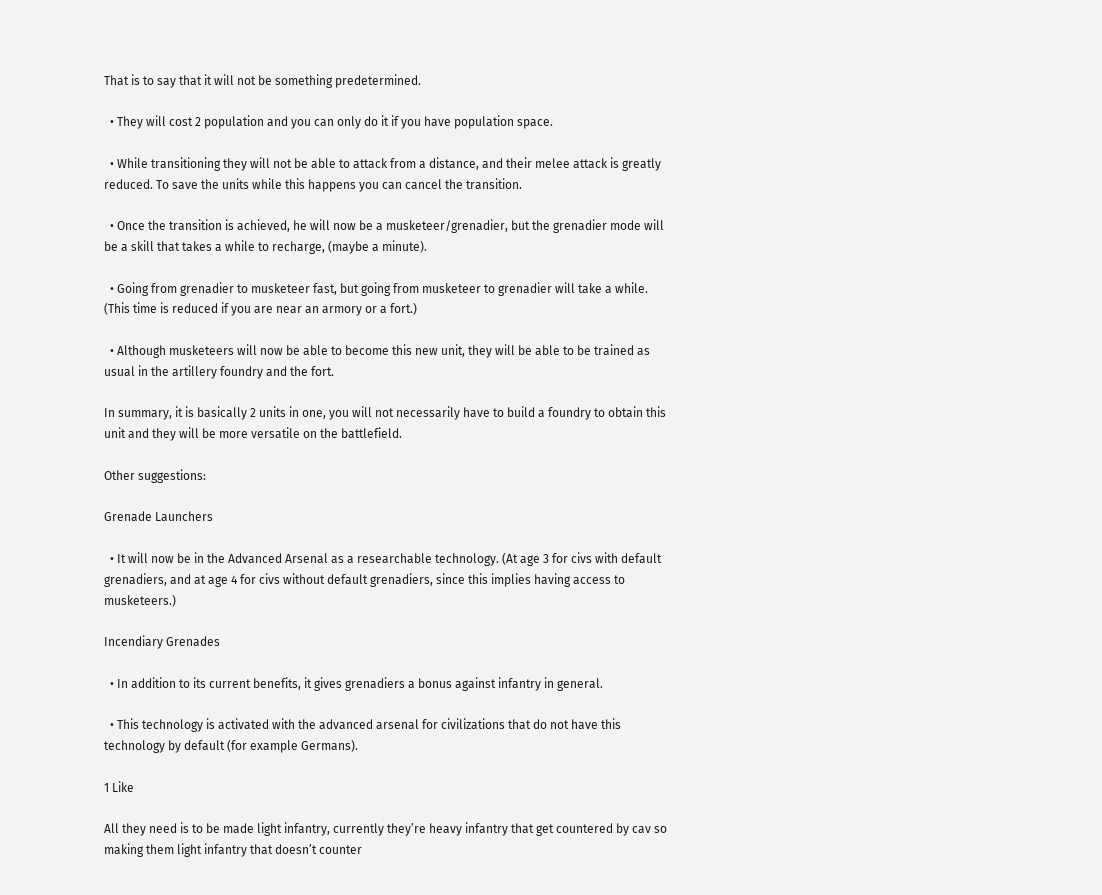That is to say that it will not be something predetermined.

  • They will cost 2 population and you can only do it if you have population space.

  • While transitioning they will not be able to attack from a distance, and their melee attack is greatly reduced. To save the units while this happens you can cancel the transition.

  • Once the transition is achieved, he will now be a musketeer/grenadier, but the grenadier mode will be a skill that takes a while to recharge, (maybe a minute).

  • Going from grenadier to musketeer fast, but going from musketeer to grenadier will take a while. (This time is reduced if you are near an armory or a fort.)

  • Although musketeers will now be able to become this new unit, they will be able to be trained as usual in the artillery foundry and the fort.

In summary, it is basically 2 units in one, you will not necessarily have to build a foundry to obtain this unit and they will be more versatile on the battlefield.

Other suggestions:

Grenade Launchers

  • It will now be in the Advanced Arsenal as a researchable technology. (At age 3 for civs with default grenadiers, and at age 4 for civs without default grenadiers, since this implies having access to musketeers.)

Incendiary Grenades

  • In addition to its current benefits, it gives grenadiers a bonus against infantry in general.

  • This technology is activated with the advanced arsenal for civilizations that do not have this technology by default (for example Germans).

1 Like

All they need is to be made light infantry, currently they’re heavy infantry that get countered by cav so making them light infantry that doesn’t counter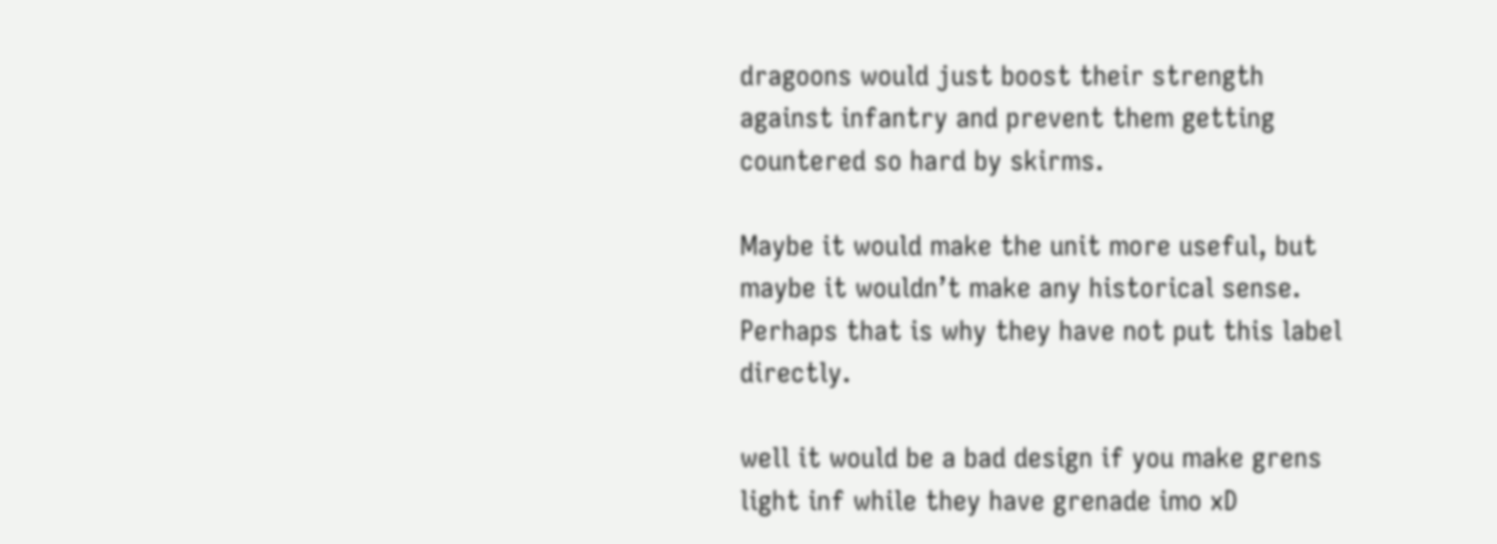dragoons would just boost their strength against infantry and prevent them getting countered so hard by skirms.

Maybe it would make the unit more useful, but maybe it wouldn’t make any historical sense. Perhaps that is why they have not put this label directly.

well it would be a bad design if you make grens light inf while they have grenade imo xD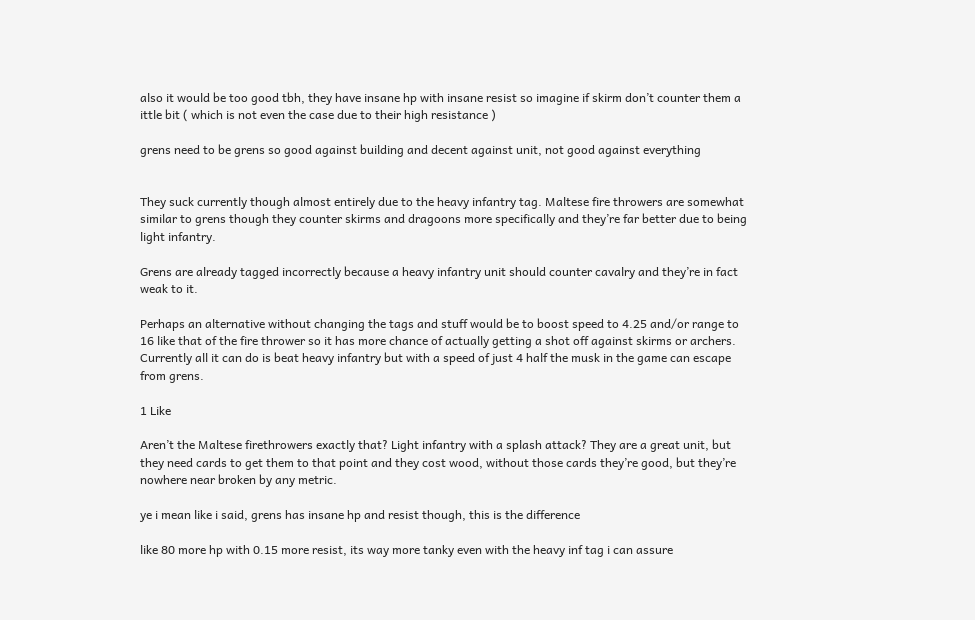also it would be too good tbh, they have insane hp with insane resist so imagine if skirm don’t counter them a ittle bit ( which is not even the case due to their high resistance )

grens need to be grens so good against building and decent against unit, not good against everything


They suck currently though almost entirely due to the heavy infantry tag. Maltese fire throwers are somewhat similar to grens though they counter skirms and dragoons more specifically and they’re far better due to being light infantry.

Grens are already tagged incorrectly because a heavy infantry unit should counter cavalry and they’re in fact weak to it.

Perhaps an alternative without changing the tags and stuff would be to boost speed to 4.25 and/or range to 16 like that of the fire thrower so it has more chance of actually getting a shot off against skirms or archers. Currently all it can do is beat heavy infantry but with a speed of just 4 half the musk in the game can escape from grens.

1 Like

Aren’t the Maltese firethrowers exactly that? Light infantry with a splash attack? They are a great unit, but they need cards to get them to that point and they cost wood, without those cards they’re good, but they’re nowhere near broken by any metric.

ye i mean like i said, grens has insane hp and resist though, this is the difference

like 80 more hp with 0.15 more resist, its way more tanky even with the heavy inf tag i can assure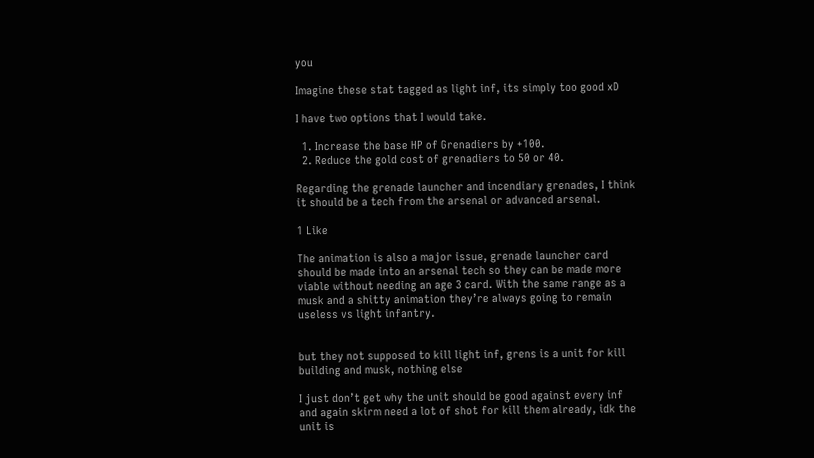you

Imagine these stat tagged as light inf, its simply too good xD

I have two options that I would take.

  1. Increase the base HP of Grenadiers by +100.
  2. Reduce the gold cost of grenadiers to 50 or 40.

Regarding the grenade launcher and incendiary grenades, I think it should be a tech from the arsenal or advanced arsenal.

1 Like

The animation is also a major issue, grenade launcher card should be made into an arsenal tech so they can be made more viable without needing an age 3 card. With the same range as a musk and a shitty animation they’re always going to remain useless vs light infantry.


but they not supposed to kill light inf, grens is a unit for kill building and musk, nothing else

I just don’t get why the unit should be good against every inf and again skirm need a lot of shot for kill them already, idk the unit is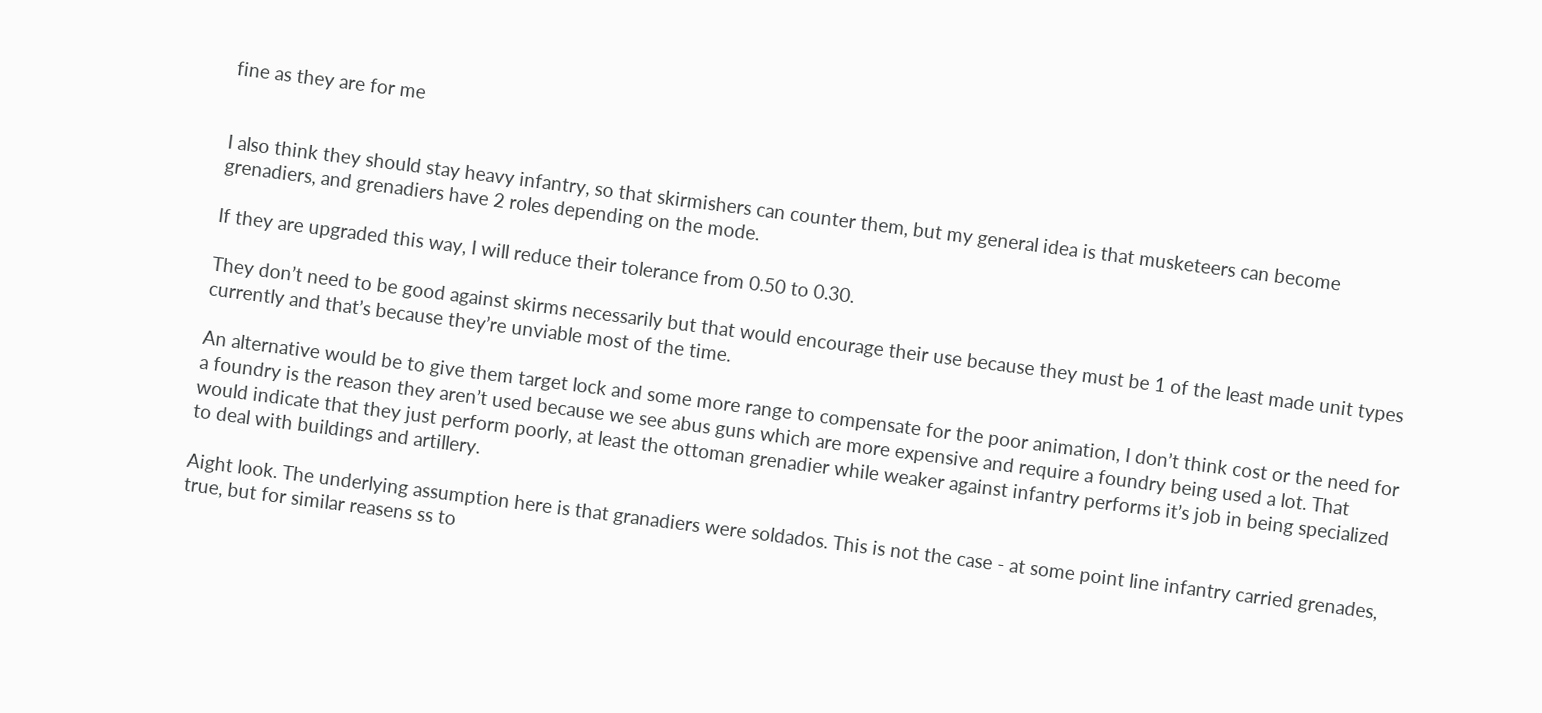fine as they are for me


I also think they should stay heavy infantry, so that skirmishers can counter them, but my general idea is that musketeers can become grenadiers, and grenadiers have 2 roles depending on the mode.

If they are upgraded this way, I will reduce their tolerance from 0.50 to 0.30.

They don’t need to be good against skirms necessarily but that would encourage their use because they must be 1 of the least made unit types currently and that’s because they’re unviable most of the time.

An alternative would be to give them target lock and some more range to compensate for the poor animation, I don’t think cost or the need for a foundry is the reason they aren’t used because we see abus guns which are more expensive and require a foundry being used a lot. That would indicate that they just perform poorly, at least the ottoman grenadier while weaker against infantry performs it’s job in being specialized to deal with buildings and artillery.

Aight look. The underlying assumption here is that granadiers were soldados. This is not the case - at some point line infantry carried grenades, true, but for similar reasens ss to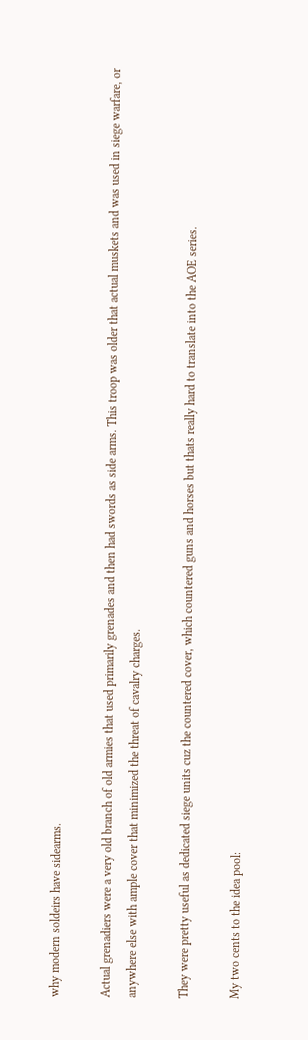why modern soldeirs have sidearms.

Actual grenadiers were a very old branch of old armies that used primarily grenades and then had swords as side arms. This troop was older that actual muskets and was used in siege warfare, or anywhere else with ample cover that minimized the threat of cavalry charges.

They were pretty useful as dedicated siege units cuz the countered cover, which countered guns and horses but thats really hard to translate into the AOE series.

My two cents to the idea pool: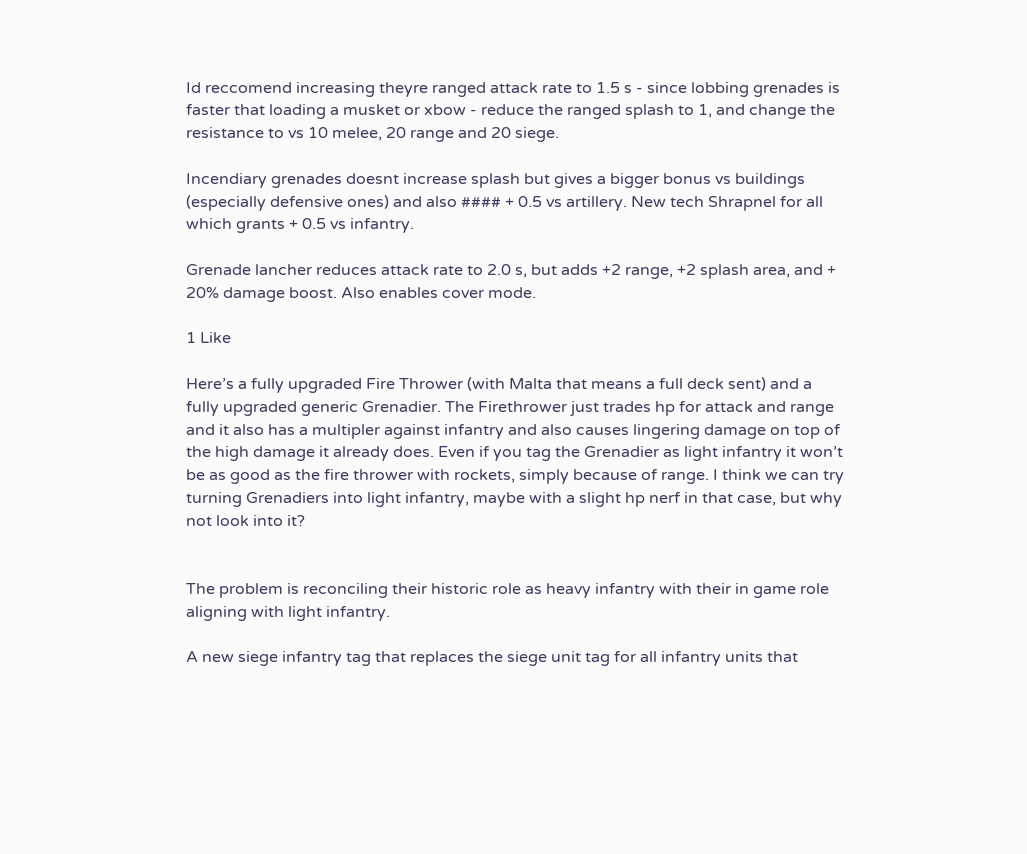Id reccomend increasing theyre ranged attack rate to 1.5 s - since lobbing grenades is faster that loading a musket or xbow - reduce the ranged splash to 1, and change the resistance to vs 10 melee, 20 range and 20 siege.

Incendiary grenades doesnt increase splash but gives a bigger bonus vs buildings (especially defensive ones) and also #### + 0.5 vs artillery. New tech Shrapnel for all which grants + 0.5 vs infantry.

Grenade lancher reduces attack rate to 2.0 s, but adds +2 range, +2 splash area, and + 20% damage boost. Also enables cover mode.

1 Like

Here’s a fully upgraded Fire Thrower (with Malta that means a full deck sent) and a fully upgraded generic Grenadier. The Firethrower just trades hp for attack and range and it also has a multipler against infantry and also causes lingering damage on top of the high damage it already does. Even if you tag the Grenadier as light infantry it won’t be as good as the fire thrower with rockets, simply because of range. I think we can try turning Grenadiers into light infantry, maybe with a slight hp nerf in that case, but why not look into it?


The problem is reconciling their historic role as heavy infantry with their in game role aligning with light infantry.

A new siege infantry tag that replaces the siege unit tag for all infantry units that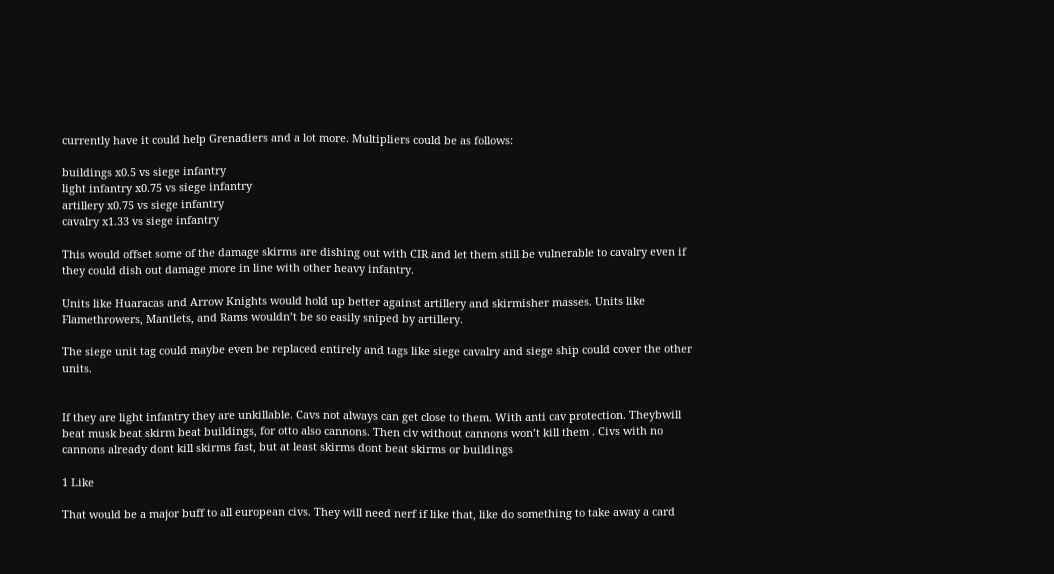currently have it could help Grenadiers and a lot more. Multipliers could be as follows:

buildings x0.5 vs siege infantry
light infantry x0.75 vs siege infantry
artillery x0.75 vs siege infantry
cavalry x1.33 vs siege infantry

This would offset some of the damage skirms are dishing out with CIR and let them still be vulnerable to cavalry even if they could dish out damage more in line with other heavy infantry.

Units like Huaracas and Arrow Knights would hold up better against artillery and skirmisher masses. Units like Flamethrowers, Mantlets, and Rams wouldn’t be so easily sniped by artillery.

The siege unit tag could maybe even be replaced entirely and tags like siege cavalry and siege ship could cover the other units.


If they are light infantry they are unkillable. Cavs not always can get close to them. With anti cav protection. Theybwill beat musk beat skirm beat buildings, for otto also cannons. Then civ without cannons won’t kill them . Civs with no cannons already dont kill skirms fast, but at least skirms dont beat skirms or buildings

1 Like

That would be a major buff to all european civs. They will need nerf if like that, like do something to take away a card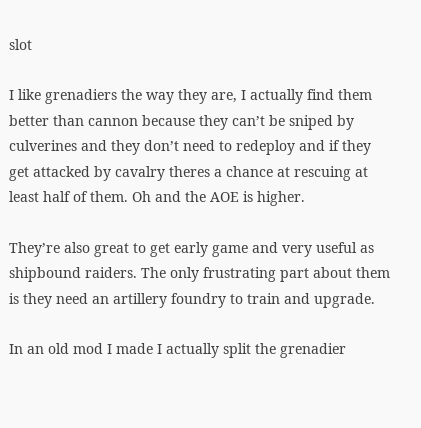slot

I like grenadiers the way they are, I actually find them better than cannon because they can’t be sniped by culverines and they don’t need to redeploy and if they get attacked by cavalry theres a chance at rescuing at least half of them. Oh and the AOE is higher.

They’re also great to get early game and very useful as shipbound raiders. The only frustrating part about them is they need an artillery foundry to train and upgrade.

In an old mod I made I actually split the grenadier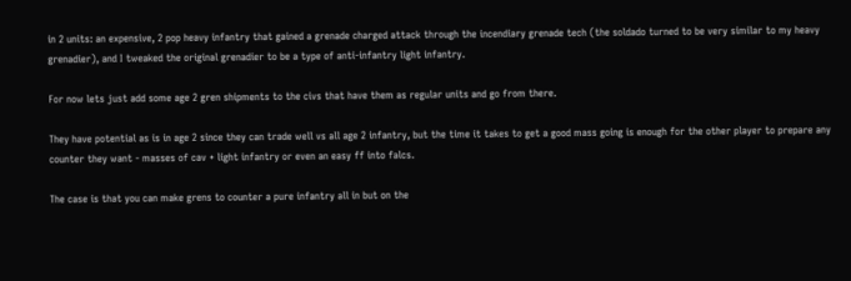in 2 units: an expensive, 2 pop heavy infantry that gained a grenade charged attack through the incendiary grenade tech (the soldado turned to be very similar to my heavy grenadier), and I tweaked the original grenadier to be a type of anti-infantry light infantry.

For now lets just add some age 2 gren shipments to the civs that have them as regular units and go from there.

They have potential as is in age 2 since they can trade well vs all age 2 infantry, but the time it takes to get a good mass going is enough for the other player to prepare any counter they want - masses of cav + light infantry or even an easy ff into falcs.

The case is that you can make grens to counter a pure infantry all in but on the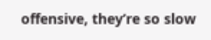offensive, they’re so slow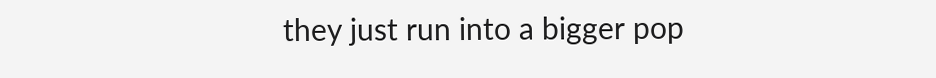they just run into a bigger pop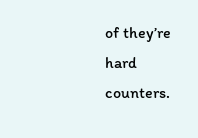of they’re hard counters.